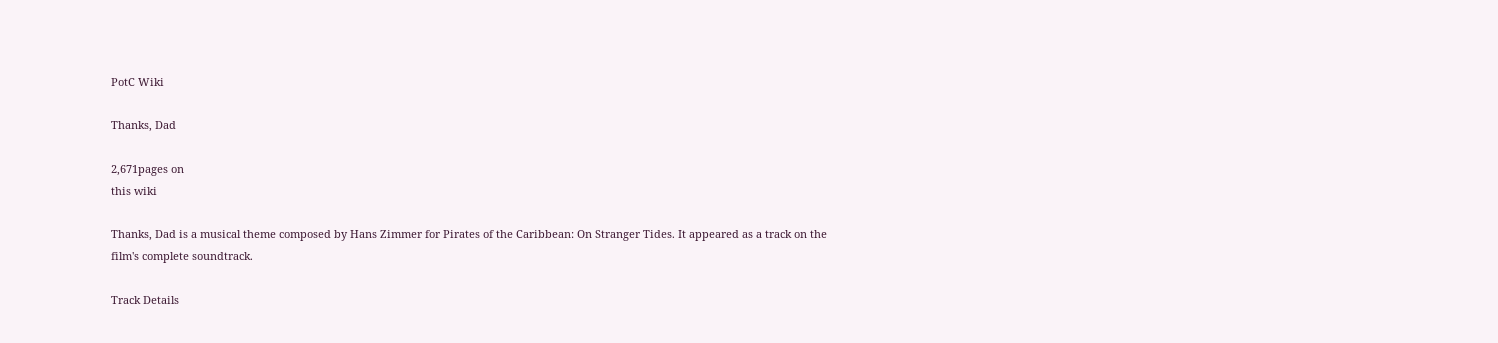PotC Wiki

Thanks, Dad

2,671pages on
this wiki

Thanks, Dad is a musical theme composed by Hans Zimmer for Pirates of the Caribbean: On Stranger Tides. It appeared as a track on the film's complete soundtrack.

Track Details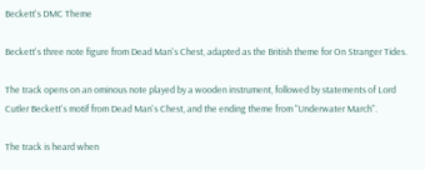Beckett's DMC Theme

Beckett's three note figure from Dead Man's Chest, adapted as the British theme for On Stranger Tides.

The track opens on an ominous note played by a wooden instrument, followed by statements of Lord Cutler Beckett's motif from Dead Man's Chest, and the ending theme from "Underwater March".

The track is heard when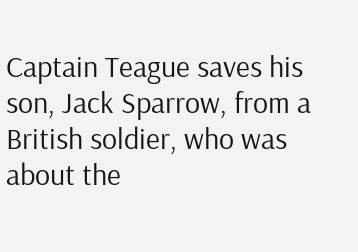Captain Teague saves his son, Jack Sparrow, from a British soldier, who was about the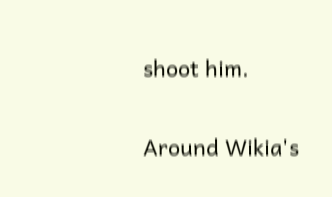shoot him.


Around Wikia's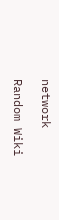network

Random Wiki